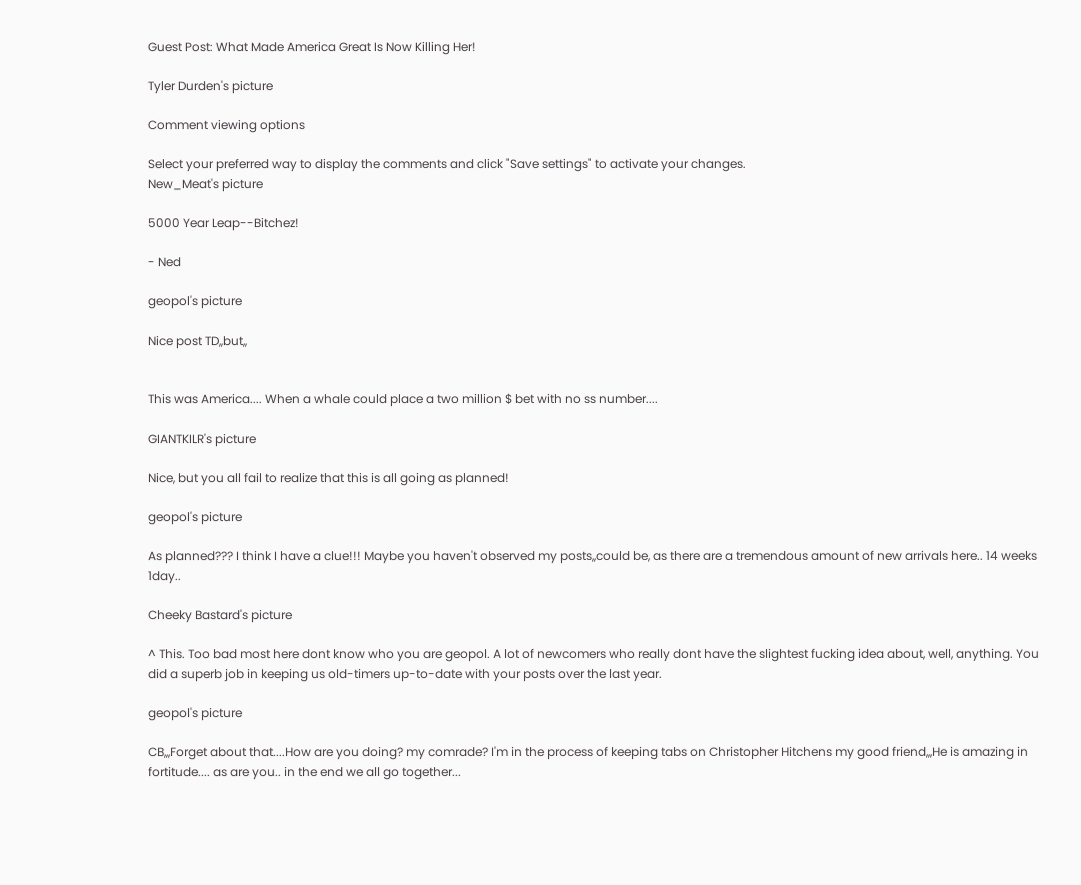Guest Post: What Made America Great Is Now Killing Her!

Tyler Durden's picture

Comment viewing options

Select your preferred way to display the comments and click "Save settings" to activate your changes.
New_Meat's picture

5000 Year Leap--Bitchez!

- Ned

geopol's picture

Nice post TD,,but,,


This was America.... When a whale could place a two million $ bet with no ss number....

GIANTKILR's picture

Nice, but you all fail to realize that this is all going as planned!

geopol's picture

As planned??? I think I have a clue!!! Maybe you haven't observed my posts,,could be, as there are a tremendous amount of new arrivals here.. 14 weeks 1day..

Cheeky Bastard's picture

^ This. Too bad most here dont know who you are geopol. A lot of newcomers who really dont have the slightest fucking idea about, well, anything. You did a superb job in keeping us old-timers up-to-date with your posts over the last year.

geopol's picture

CB,,,Forget about that....How are you doing? my comrade? I'm in the process of keeping tabs on Christopher Hitchens my good friend,,,He is amazing in fortitude.... as are you.. in the end we all go together...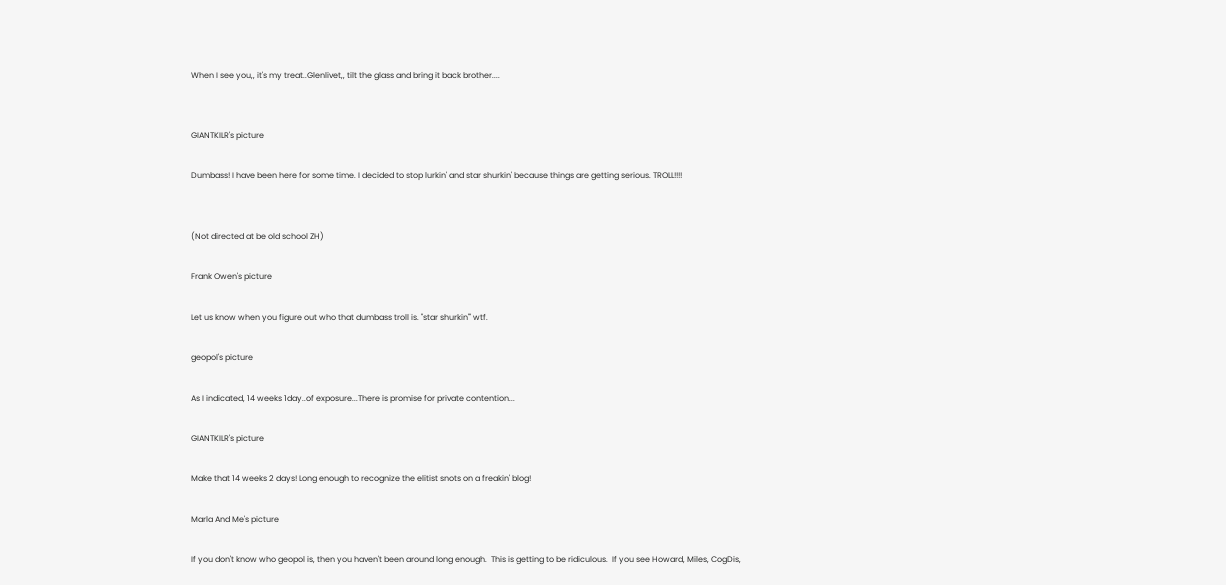When I see you,, it's my treat..Glenlivet,, tilt the glass and bring it back brother....


GIANTKILR's picture

Dumbass! I have been here for some time. I decided to stop lurkin' and star shurkin' because things are getting serious. TROLL!!!!


(Not directed at be old school ZH)

Frank Owen's picture

Let us know when you figure out who that dumbass troll is. "star shurkin'" wtf.

geopol's picture

As I indicated, 14 weeks 1day..of exposure...There is promise for private contention...

GIANTKILR's picture

Make that 14 weeks 2 days! Long enough to recognize the elitist snots on a freakin' blog!

Marla And Me's picture

If you don't know who geopol is, then you haven't been around long enough.  This is getting to be ridiculous.  If you see Howard, Miles, CogDis,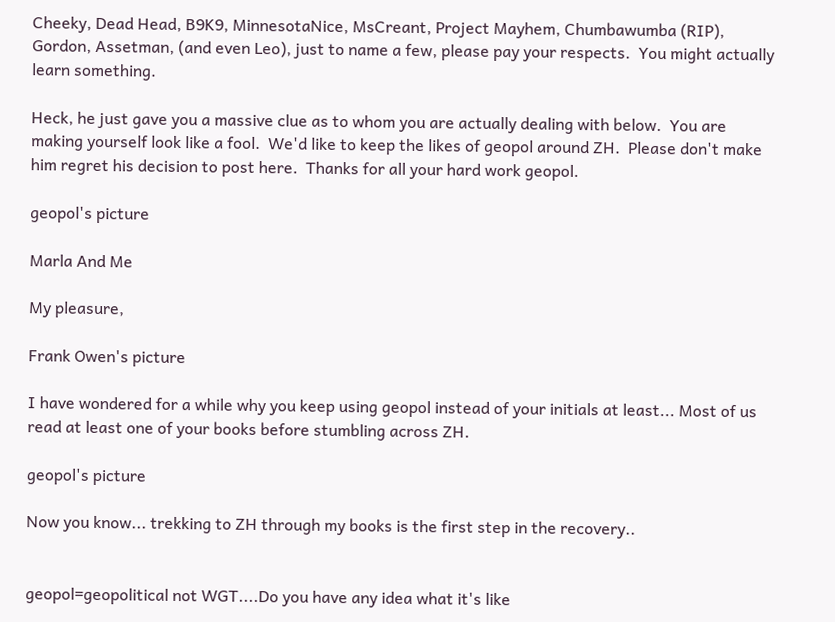Cheeky, Dead Head, B9K9, MinnesotaNice, MsCreant, Project Mayhem, Chumbawumba (RIP), Gordon, Assetman, (and even Leo), just to name a few, please pay your respects.  You might actually learn something.

Heck, he just gave you a massive clue as to whom you are actually dealing with below.  You are making yourself look like a fool.  We'd like to keep the likes of geopol around ZH.  Please don't make him regret his decision to post here.  Thanks for all your hard work geopol.

geopol's picture

Marla And Me

My pleasure,

Frank Owen's picture

I have wondered for a while why you keep using geopol instead of your initials at least... Most of us read at least one of your books before stumbling across ZH.

geopol's picture

Now you know... trekking to ZH through my books is the first step in the recovery..


geopol=geopolitical not WGT....Do you have any idea what it's like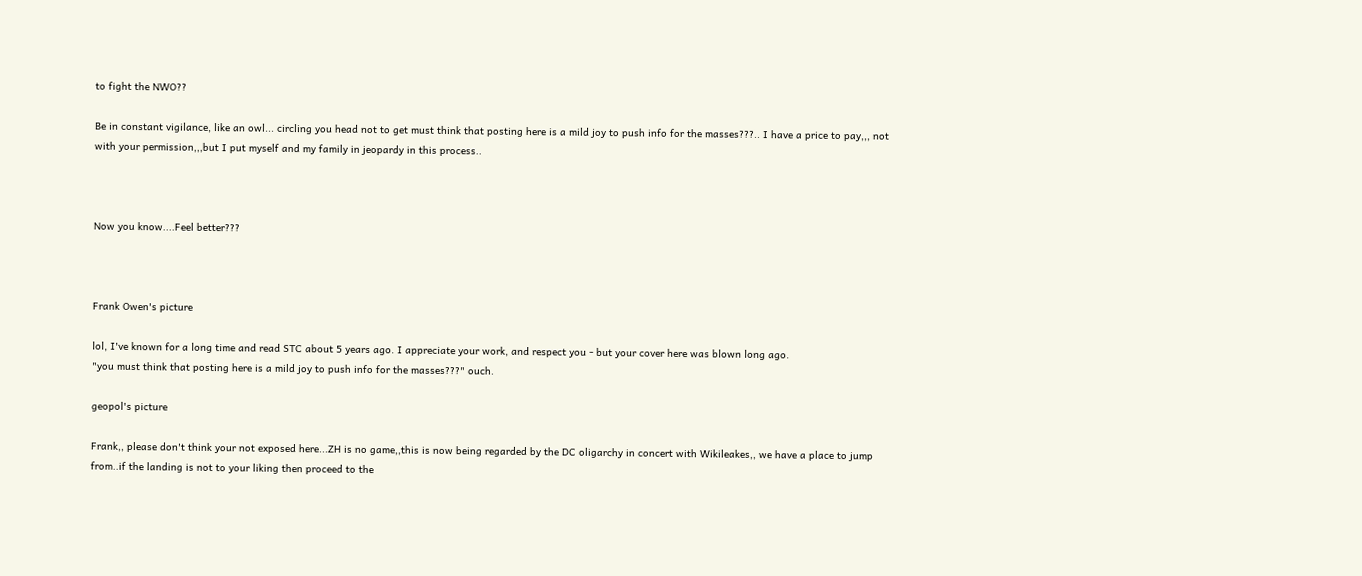to fight the NWO??

Be in constant vigilance, like an owl... circling you head not to get must think that posting here is a mild joy to push info for the masses???.. I have a price to pay,,, not with your permission,,,but I put myself and my family in jeopardy in this process..



Now you know....Feel better???



Frank Owen's picture

lol, I've known for a long time and read STC about 5 years ago. I appreciate your work, and respect you - but your cover here was blown long ago.
"you must think that posting here is a mild joy to push info for the masses???" ouch.

geopol's picture

Frank,, please don't think your not exposed here...ZH is no game,,this is now being regarded by the DC oligarchy in concert with Wikileakes,, we have a place to jump from..if the landing is not to your liking then proceed to the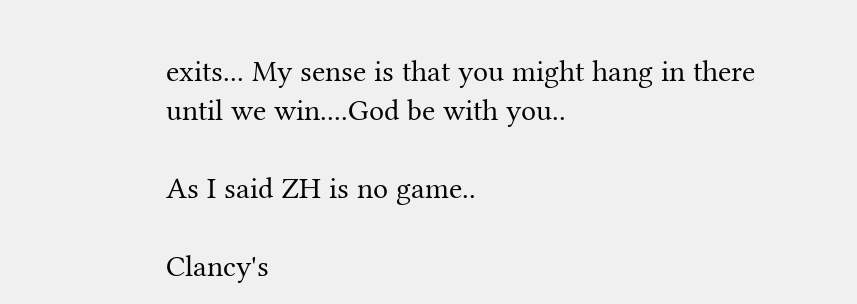exits... My sense is that you might hang in there until we win....God be with you..

As I said ZH is no game..

Clancy's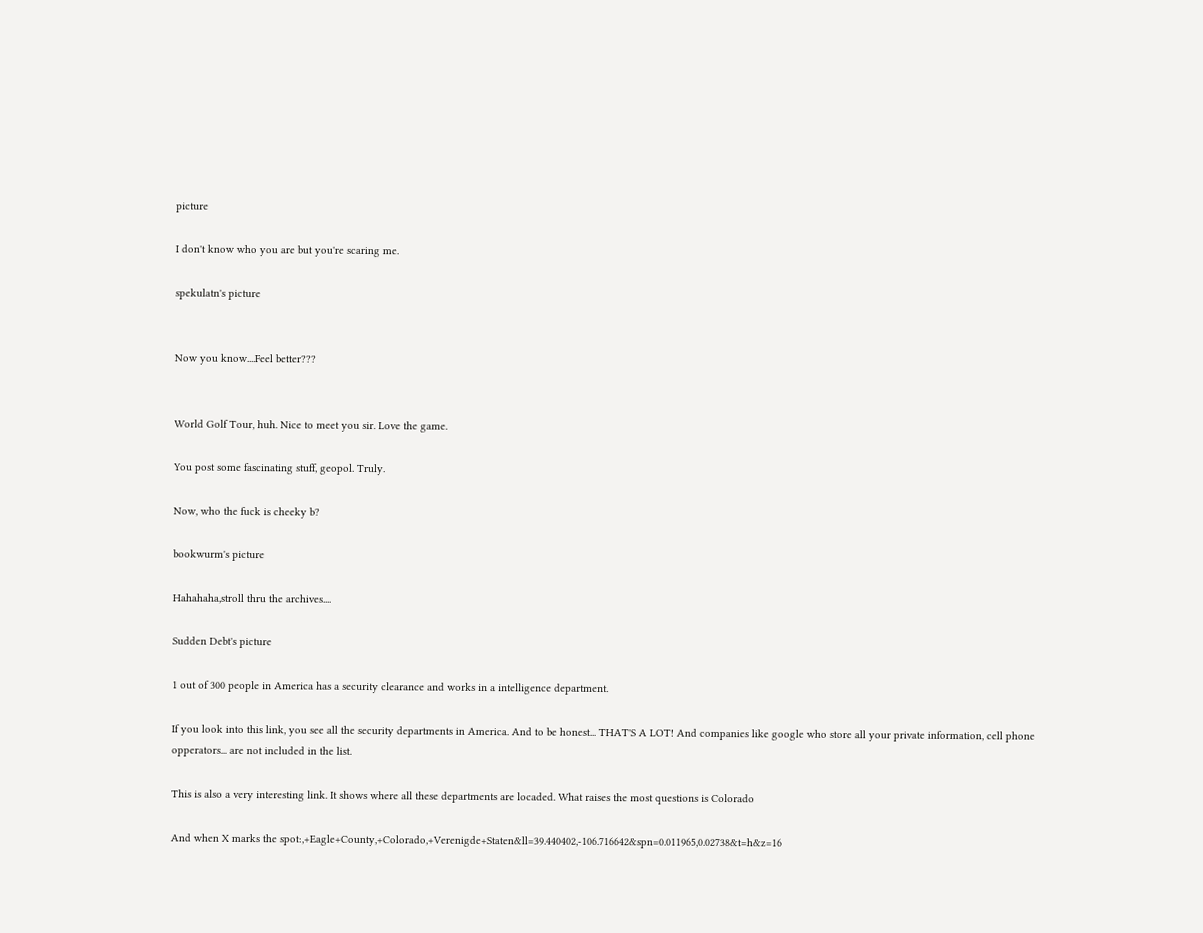picture

I don't know who you are but you're scaring me.

spekulatn's picture


Now you know....Feel better???


World Golf Tour, huh. Nice to meet you sir. Love the game.

You post some fascinating stuff, geopol. Truly.

Now, who the fuck is cheeky b?

bookwurm's picture

Hahahaha,stroll thru the archives....

Sudden Debt's picture

1 out of 300 people in America has a security clearance and works in a intelligence department.

If you look into this link, you see all the security departments in America. And to be honest... THAT'S A LOT! And companies like google who store all your private information, cell phone opperators... are not included in the list.

This is also a very interesting link. It shows where all these departments are locaded. What raises the most questions is Colorado

And when X marks the spot:,+Eagle+County,+Colorado,+Verenigde+Staten&ll=39.440402,-106.716642&spn=0.011965,0.02738&t=h&z=16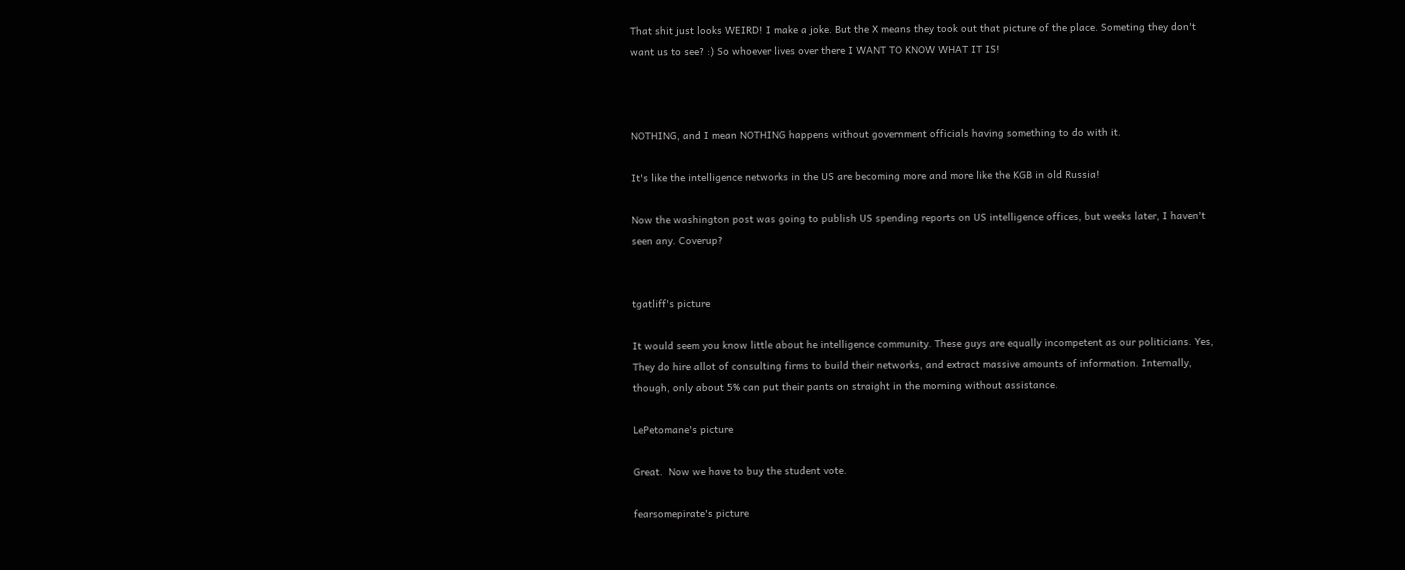That shit just looks WEIRD! I make a joke. But the X means they took out that picture of the place. Someting they don't want us to see? :) So whoever lives over there I WANT TO KNOW WHAT IT IS!



NOTHING, and I mean NOTHING happens without government officials having something to do with it.

It's like the intelligence networks in the US are becoming more and more like the KGB in old Russia!

Now the washington post was going to publish US spending reports on US intelligence offices, but weeks later, I haven't seen any. Coverup?


tgatliff's picture

It would seem you know little about he intelligence community. These guys are equally incompetent as our politicians. Yes, They do hire allot of consulting firms to build their networks, and extract massive amounts of information. Internally, though, only about 5% can put their pants on straight in the morning without assistance.

LePetomane's picture

Great.  Now we have to buy the student vote.

fearsomepirate's picture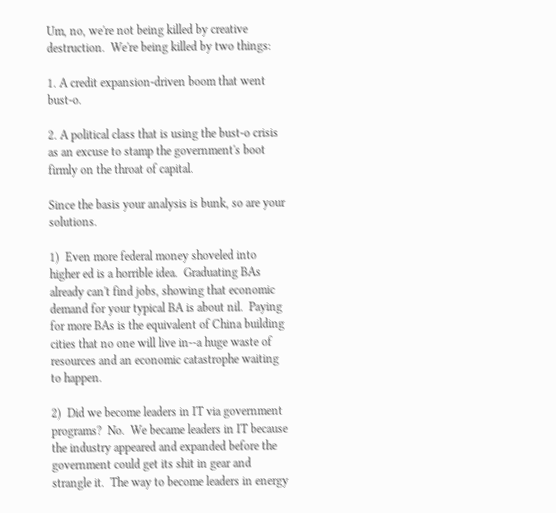Um, no, we're not being killed by creative destruction.  We're being killed by two things:

1. A credit expansion-driven boom that went bust-o.

2. A political class that is using the bust-o crisis as an excuse to stamp the government's boot firmly on the throat of capital.

Since the basis your analysis is bunk, so are your solutions.

1)  Even more federal money shoveled into higher ed is a horrible idea.  Graduating BAs already can't find jobs, showing that economic demand for your typical BA is about nil.  Paying for more BAs is the equivalent of China building cities that no one will live in--a huge waste of resources and an economic catastrophe waiting to happen.

2)  Did we become leaders in IT via government programs?  No.  We became leaders in IT because the industry appeared and expanded before the government could get its shit in gear and strangle it.  The way to become leaders in energy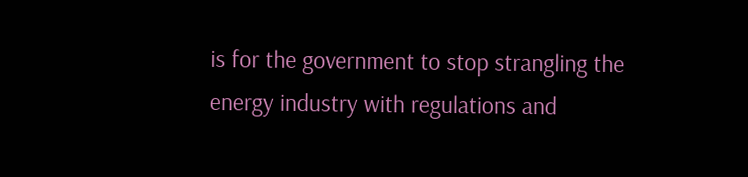is for the government to stop strangling the energy industry with regulations and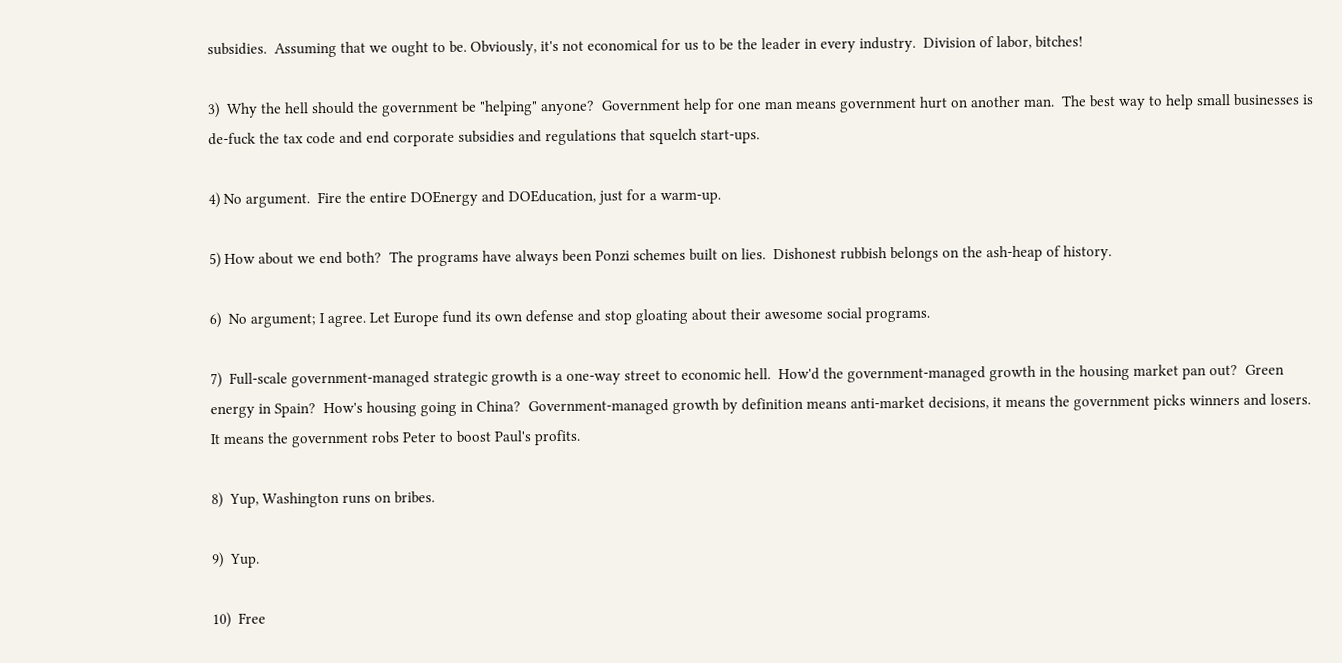subsidies.  Assuming that we ought to be. Obviously, it's not economical for us to be the leader in every industry.  Division of labor, bitches!

3)  Why the hell should the government be "helping" anyone?  Government help for one man means government hurt on another man.  The best way to help small businesses is de-fuck the tax code and end corporate subsidies and regulations that squelch start-ups.

4) No argument.  Fire the entire DOEnergy and DOEducation, just for a warm-up.

5) How about we end both?  The programs have always been Ponzi schemes built on lies.  Dishonest rubbish belongs on the ash-heap of history.

6)  No argument; I agree. Let Europe fund its own defense and stop gloating about their awesome social programs.

7)  Full-scale government-managed strategic growth is a one-way street to economic hell.  How'd the government-managed growth in the housing market pan out?  Green energy in Spain?  How's housing going in China?  Government-managed growth by definition means anti-market decisions, it means the government picks winners and losers.  It means the government robs Peter to boost Paul's profits.

8)  Yup, Washington runs on bribes.

9)  Yup.

10)  Free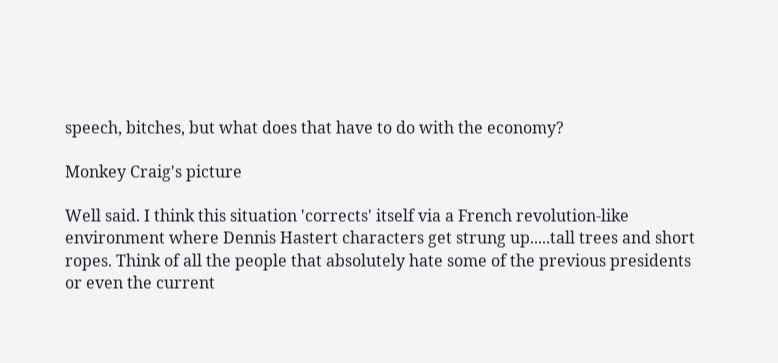speech, bitches, but what does that have to do with the economy?

Monkey Craig's picture

Well said. I think this situation 'corrects' itself via a French revolution-like environment where Dennis Hastert characters get strung up.....tall trees and short ropes. Think of all the people that absolutely hate some of the previous presidents or even the current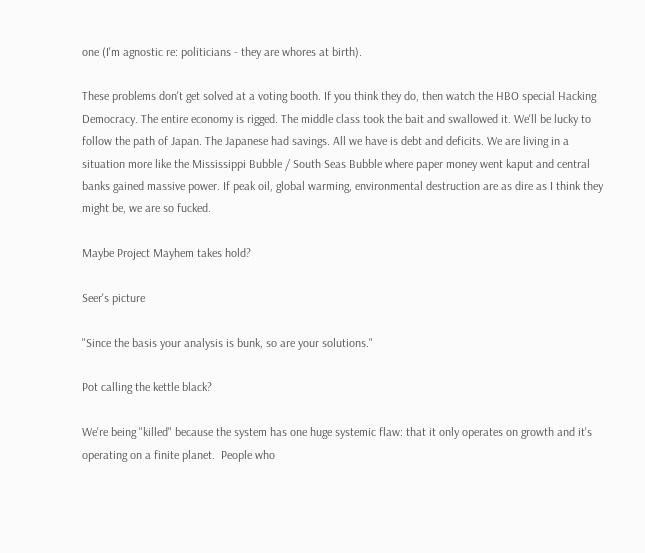one (I'm agnostic re: politicians - they are whores at birth).

These problems don't get solved at a voting booth. If you think they do, then watch the HBO special Hacking Democracy. The entire economy is rigged. The middle class took the bait and swallowed it. We'll be lucky to follow the path of Japan. The Japanese had savings. All we have is debt and deficits. We are living in a situation more like the Mississippi Bubble / South Seas Bubble where paper money went kaput and central banks gained massive power. If peak oil, global warming, environmental destruction are as dire as I think they might be, we are so fucked.

Maybe Project Mayhem takes hold?

Seer's picture

"Since the basis your analysis is bunk, so are your solutions."

Pot calling the kettle black?

We're being "killed" because the system has one huge systemic flaw: that it only operates on growth and it's operating on a finite planet.  People who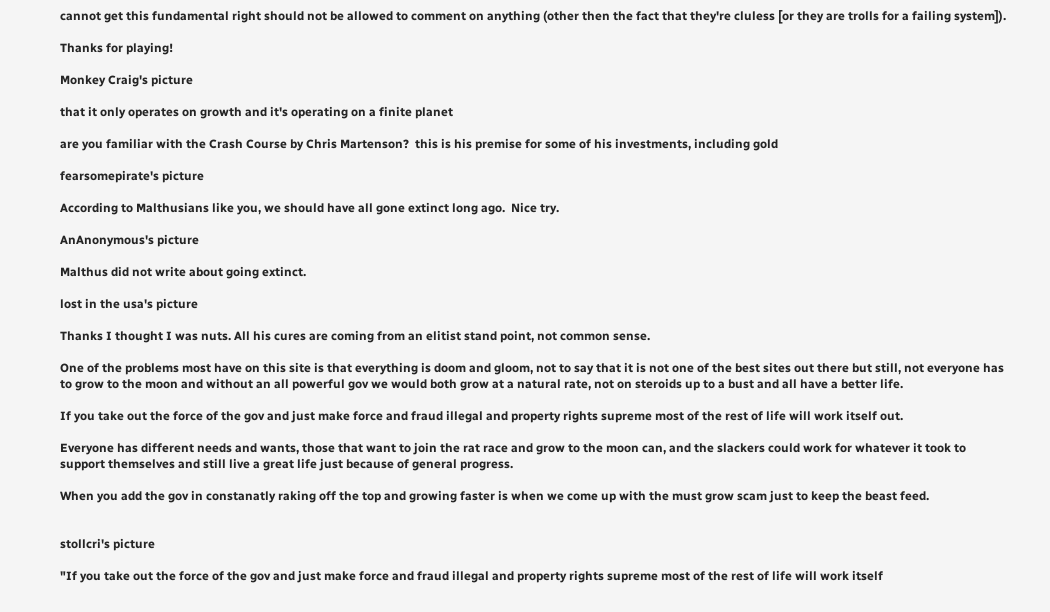cannot get this fundamental right should not be allowed to comment on anything (other then the fact that they're cluless [or they are trolls for a failing system]).

Thanks for playing!

Monkey Craig's picture

that it only operates on growth and it's operating on a finite planet

are you familiar with the Crash Course by Chris Martenson?  this is his premise for some of his investments, including gold

fearsomepirate's picture

According to Malthusians like you, we should have all gone extinct long ago.  Nice try.

AnAnonymous's picture

Malthus did not write about going extinct.

lost in the usa's picture

Thanks I thought I was nuts. All his cures are coming from an elitist stand point, not common sense.

One of the problems most have on this site is that everything is doom and gloom, not to say that it is not one of the best sites out there but still, not everyone has to grow to the moon and without an all powerful gov we would both grow at a natural rate, not on steroids up to a bust and all have a better life.

If you take out the force of the gov and just make force and fraud illegal and property rights supreme most of the rest of life will work itself out.

Everyone has different needs and wants, those that want to join the rat race and grow to the moon can, and the slackers could work for whatever it took to support themselves and still live a great life just because of general progress.

When you add the gov in constanatly raking off the top and growing faster is when we come up with the must grow scam just to keep the beast feed.


stollcri's picture

"If you take out the force of the gov and just make force and fraud illegal and property rights supreme most of the rest of life will work itself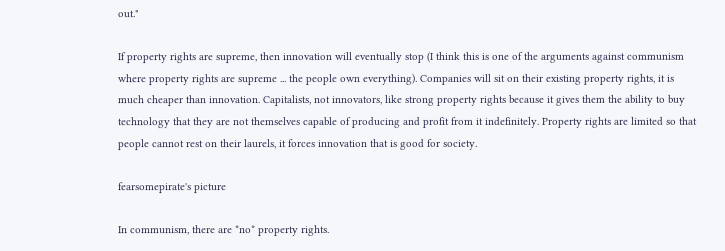out."

If property rights are supreme, then innovation will eventually stop (I think this is one of the arguments against communism where property rights are supreme ... the people own everything). Companies will sit on their existing property rights, it is much cheaper than innovation. Capitalists, not innovators, like strong property rights because it gives them the ability to buy technology that they are not themselves capable of producing and profit from it indefinitely. Property rights are limited so that people cannot rest on their laurels, it forces innovation that is good for society.

fearsomepirate's picture

In communism, there are *no* property rights.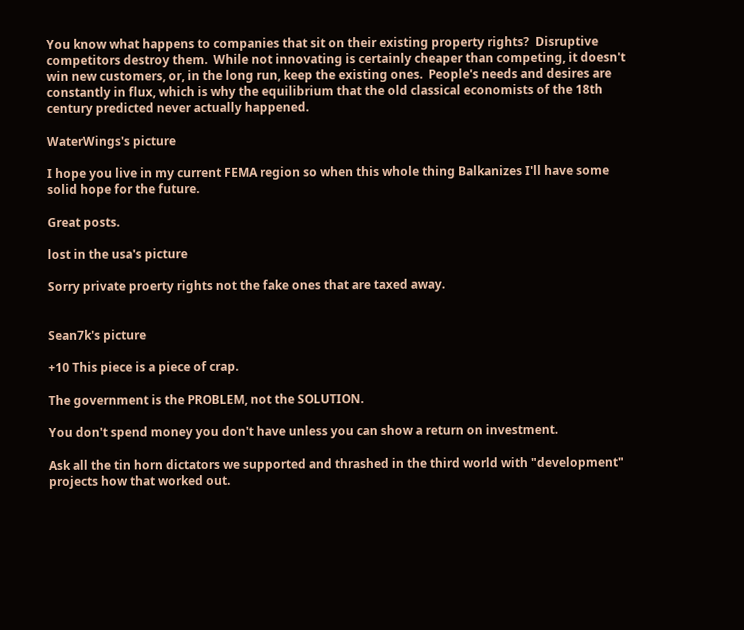You know what happens to companies that sit on their existing property rights?  Disruptive competitors destroy them.  While not innovating is certainly cheaper than competing, it doesn't win new customers, or, in the long run, keep the existing ones.  People's needs and desires are constantly in flux, which is why the equilibrium that the old classical economists of the 18th century predicted never actually happened.

WaterWings's picture

I hope you live in my current FEMA region so when this whole thing Balkanizes I'll have some solid hope for the future.

Great posts.

lost in the usa's picture

Sorry private proerty rights not the fake ones that are taxed away.


Sean7k's picture

+10 This piece is a piece of crap.

The government is the PROBLEM, not the SOLUTION.

You don't spend money you don't have unless you can show a return on investment.

Ask all the tin horn dictators we supported and thrashed in the third world with "development" projects how that worked out.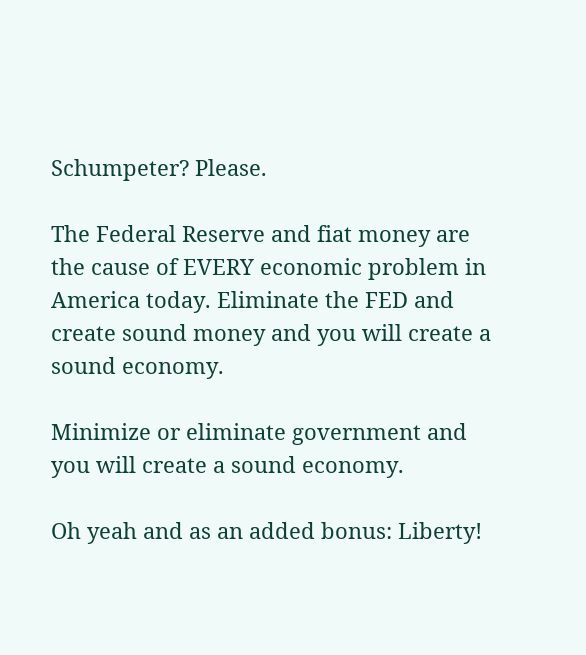Schumpeter? Please.

The Federal Reserve and fiat money are the cause of EVERY economic problem in America today. Eliminate the FED and create sound money and you will create a sound economy.

Minimize or eliminate government and you will create a sound economy.

Oh yeah and as an added bonus: Liberty!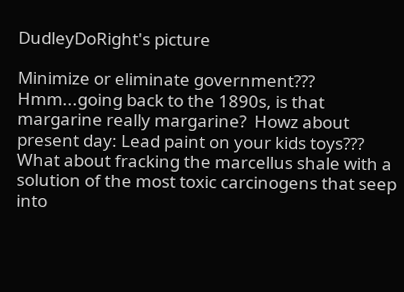DudleyDoRight's picture

Minimize or eliminate government???  Hmm...going back to the 1890s, is that margarine really margarine?  Howz about present day: Lead paint on your kids toys???  What about fracking the marcellus shale with a solution of the most toxic carcinogens that seep into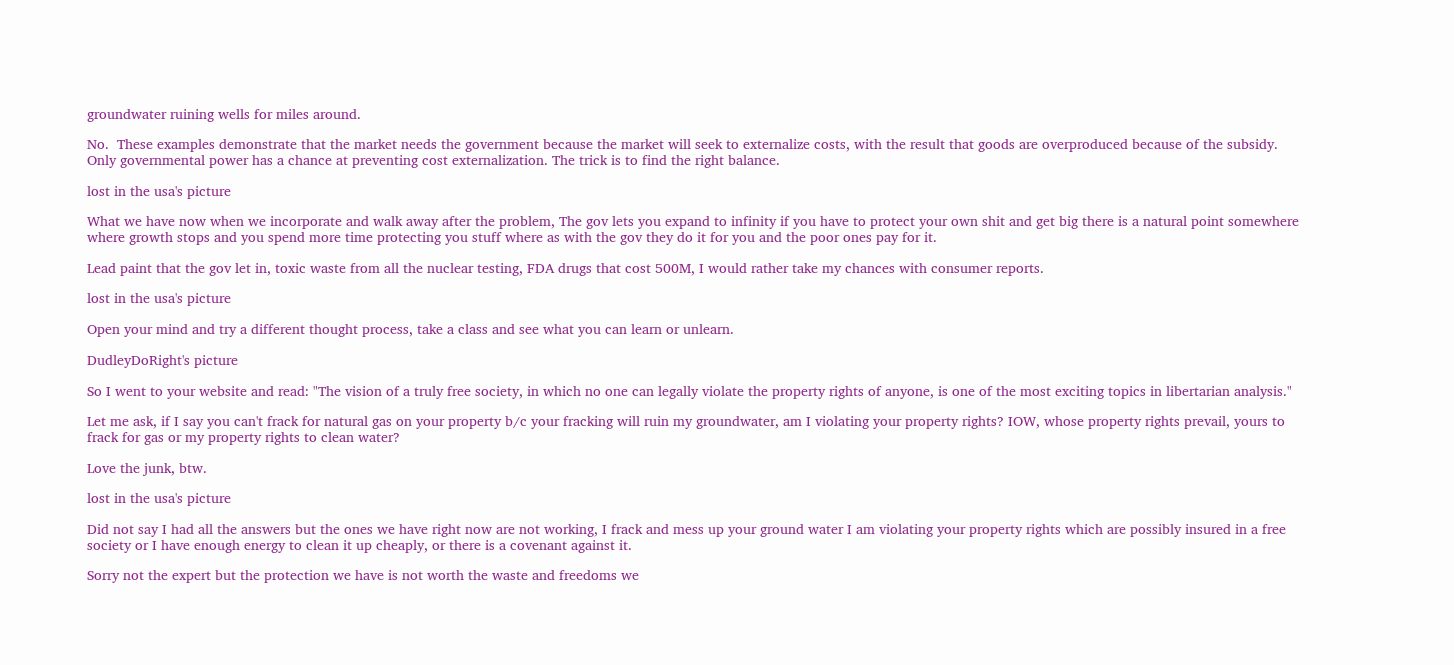groundwater ruining wells for miles around.

No.  These examples demonstrate that the market needs the government because the market will seek to externalize costs, with the result that goods are overproduced because of the subsidy. Only governmental power has a chance at preventing cost externalization. The trick is to find the right balance.

lost in the usa's picture

What we have now when we incorporate and walk away after the problem, The gov lets you expand to infinity if you have to protect your own shit and get big there is a natural point somewhere where growth stops and you spend more time protecting you stuff where as with the gov they do it for you and the poor ones pay for it.

Lead paint that the gov let in, toxic waste from all the nuclear testing, FDA drugs that cost 500M, I would rather take my chances with consumer reports.

lost in the usa's picture

Open your mind and try a different thought process, take a class and see what you can learn or unlearn.

DudleyDoRight's picture

So I went to your website and read: "The vision of a truly free society, in which no one can legally violate the property rights of anyone, is one of the most exciting topics in libertarian analysis."

Let me ask, if I say you can't frack for natural gas on your property b/c your fracking will ruin my groundwater, am I violating your property rights? IOW, whose property rights prevail, yours to frack for gas or my property rights to clean water?

Love the junk, btw.

lost in the usa's picture

Did not say I had all the answers but the ones we have right now are not working, I frack and mess up your ground water I am violating your property rights which are possibly insured in a free society or I have enough energy to clean it up cheaply, or there is a covenant against it.

Sorry not the expert but the protection we have is not worth the waste and freedoms we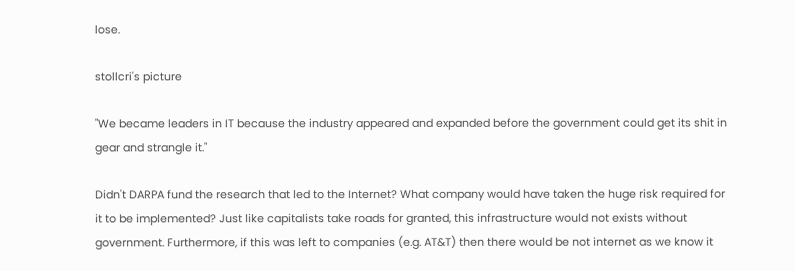lose.

stollcri's picture

"We became leaders in IT because the industry appeared and expanded before the government could get its shit in gear and strangle it."

Didn't DARPA fund the research that led to the Internet? What company would have taken the huge risk required for it to be implemented? Just like capitalists take roads for granted, this infrastructure would not exists without government. Furthermore, if this was left to companies (e.g. AT&T) then there would be not internet as we know it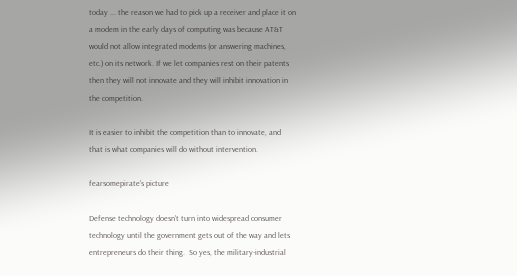today ... the reason we had to pick up a receiver and place it on a modem in the early days of computing was because AT&T would not allow integrated modems (or answering machines, etc.) on its network. If we let companies rest on their patents then they will not innovate and they will inhibit innovation in the competition.

It is easier to inhibit the competition than to innovate, and that is what companies will do without intervention.

fearsomepirate's picture

Defense technology doesn't turn into widespread consumer technology until the government gets out of the way and lets entrepreneurs do their thing.  So yes, the military-industrial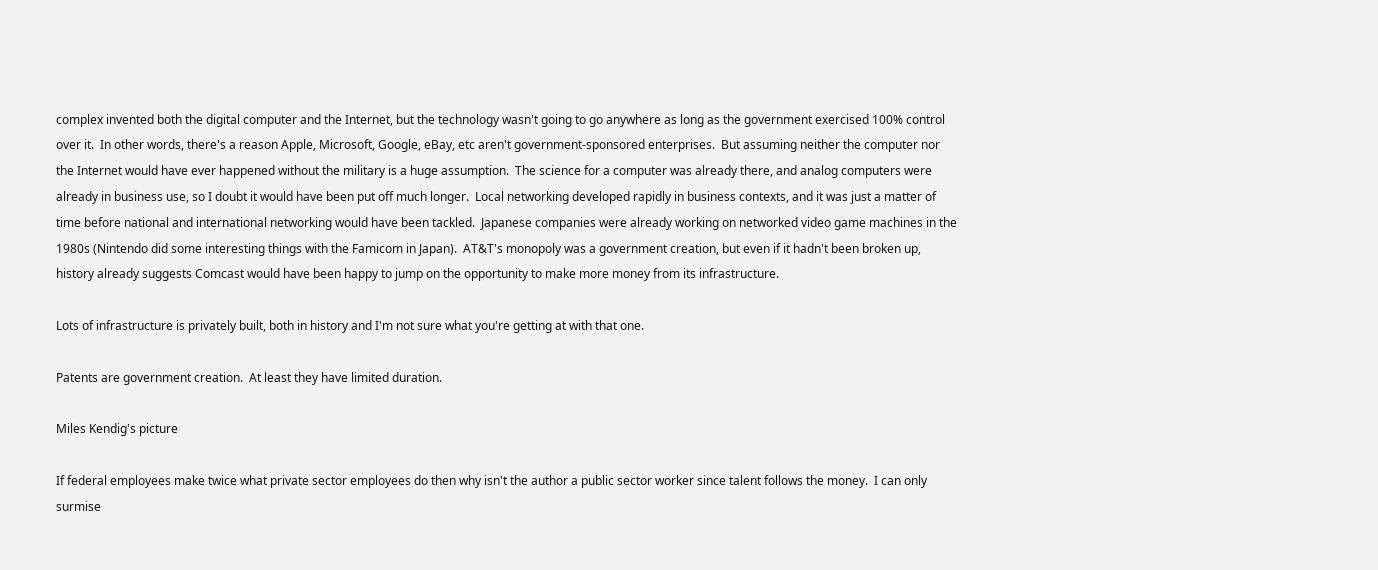complex invented both the digital computer and the Internet, but the technology wasn't going to go anywhere as long as the government exercised 100% control over it.  In other words, there's a reason Apple, Microsoft, Google, eBay, etc aren't government-sponsored enterprises.  But assuming neither the computer nor the Internet would have ever happened without the military is a huge assumption.  The science for a computer was already there, and analog computers were already in business use, so I doubt it would have been put off much longer.  Local networking developed rapidly in business contexts, and it was just a matter of time before national and international networking would have been tackled.  Japanese companies were already working on networked video game machines in the 1980s (Nintendo did some interesting things with the Famicom in Japan).  AT&T's monopoly was a government creation, but even if it hadn't been broken up, history already suggests Comcast would have been happy to jump on the opportunity to make more money from its infrastructure.

Lots of infrastructure is privately built, both in history and I'm not sure what you're getting at with that one.

Patents are government creation.  At least they have limited duration.

Miles Kendig's picture

If federal employees make twice what private sector employees do then why isn't the author a public sector worker since talent follows the money.  I can only surmise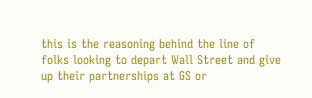this is the reasoning behind the line of folks looking to depart Wall Street and give up their partnerships at GS or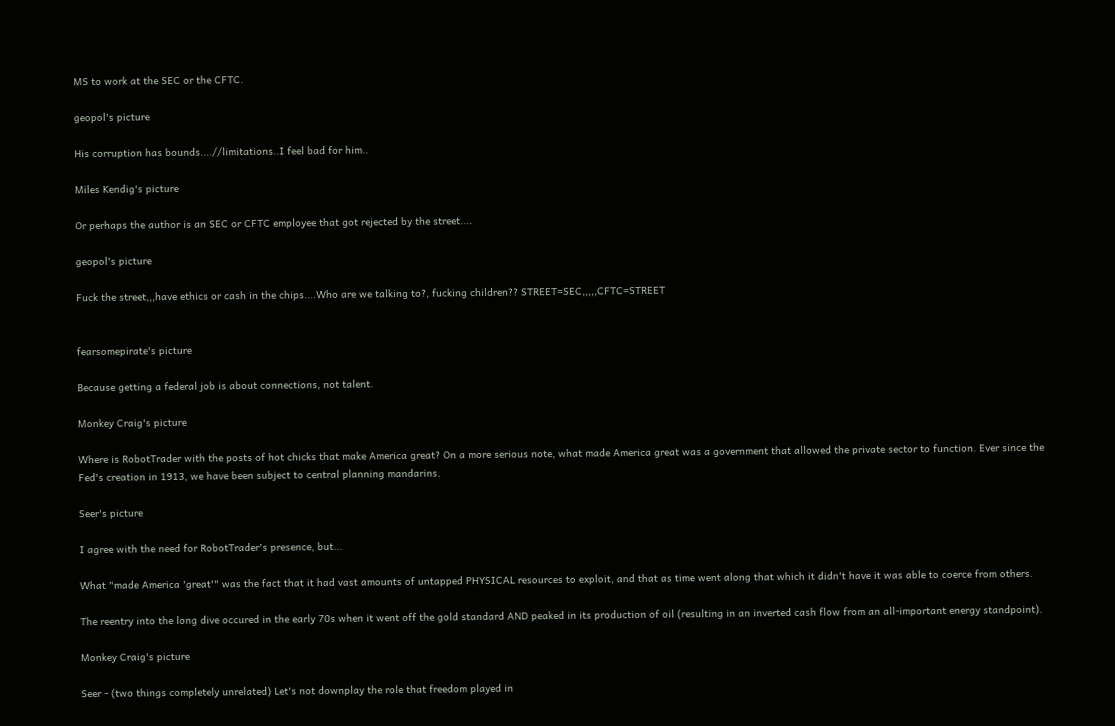MS to work at the SEC or the CFTC.

geopol's picture

His corruption has bounds....//limitations..I feel bad for him..

Miles Kendig's picture

Or perhaps the author is an SEC or CFTC employee that got rejected by the street....

geopol's picture

Fuck the street,,,have ethics or cash in the chips....Who are we talking to?, fucking children?? STREET=SEC,,,,,CFTC=STREET


fearsomepirate's picture

Because getting a federal job is about connections, not talent.

Monkey Craig's picture

Where is RobotTrader with the posts of hot chicks that make America great? On a more serious note, what made America great was a government that allowed the private sector to function. Ever since the Fed's creation in 1913, we have been subject to central planning mandarins.

Seer's picture

I agree with the need for RobotTrader's presence, but...

What "made America 'great'" was the fact that it had vast amounts of untapped PHYSICAL resources to exploit, and that as time went along that which it didn't have it was able to coerce from others.

The reentry into the long dive occured in the early 70s when it went off the gold standard AND peaked in its production of oil (resulting in an inverted cash flow from an all-important energy standpoint).

Monkey Craig's picture

Seer - (two things completely unrelated) Let's not downplay the role that freedom played in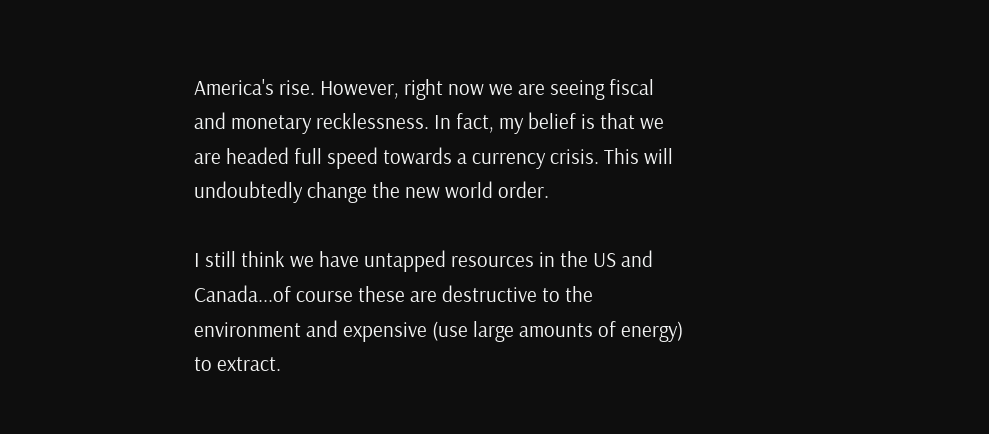America's rise. However, right now we are seeing fiscal and monetary recklessness. In fact, my belief is that we are headed full speed towards a currency crisis. This will undoubtedly change the new world order.

I still think we have untapped resources in the US and Canada...of course these are destructive to the environment and expensive (use large amounts of energy) to extract.